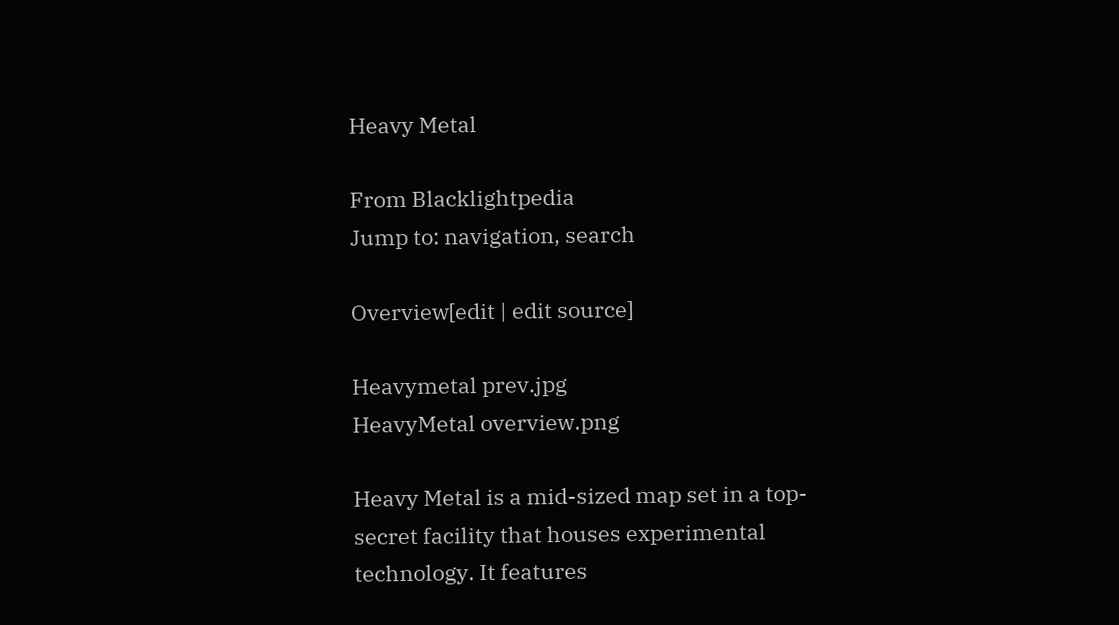Heavy Metal

From Blacklightpedia
Jump to: navigation, search

Overview[edit | edit source]

Heavymetal prev.jpg
HeavyMetal overview.png

Heavy Metal is a mid-sized map set in a top-secret facility that houses experimental technology. It features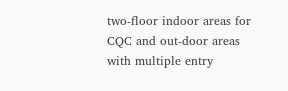two-floor indoor areas for CQC and out-door areas with multiple entry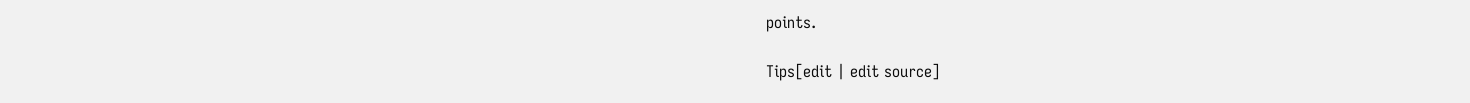points.

Tips[edit | edit source]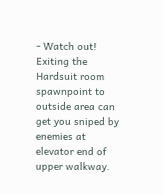- Watch out! Exiting the Hardsuit room spawnpoint to outside area can get you sniped by enemies at elevator end of upper walkway.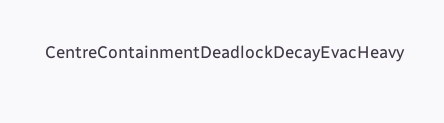CentreContainmentDeadlockDecayEvacHeavy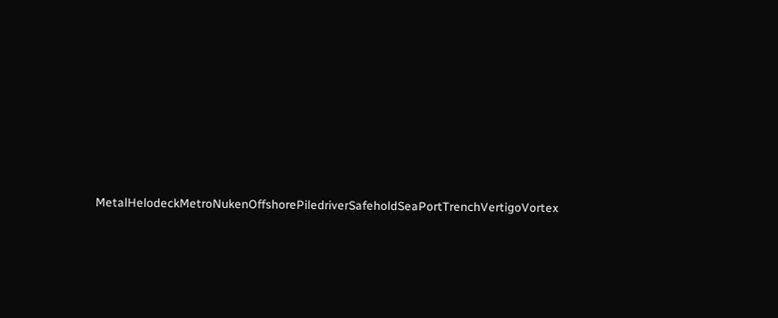MetalHelodeckMetroNukenOffshorePiledriverSafeholdSeaPortTrenchVertigoVortex